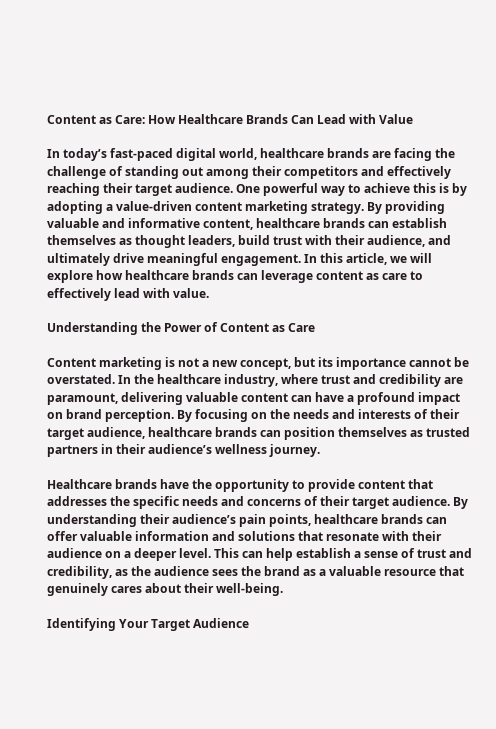Content as Care: How Healthcare Brands Can Lead with Value

In today’s fast-paced digital world, healthcare brands are facing the challenge of standing out among their competitors and effectively reaching their target audience. One powerful way to achieve this is by adopting a value-driven content marketing strategy. By providing valuable and informative content, healthcare brands can establish themselves as thought leaders, build trust with their audience, and ultimately drive meaningful engagement. In this article, we will explore how healthcare brands can leverage content as care to effectively lead with value.

Understanding the Power of Content as Care

Content marketing is not a new concept, but its importance cannot be overstated. In the healthcare industry, where trust and credibility are paramount, delivering valuable content can have a profound impact on brand perception. By focusing on the needs and interests of their target audience, healthcare brands can position themselves as trusted partners in their audience’s wellness journey.

Healthcare brands have the opportunity to provide content that addresses the specific needs and concerns of their target audience. By understanding their audience’s pain points, healthcare brands can offer valuable information and solutions that resonate with their audience on a deeper level. This can help establish a sense of trust and credibility, as the audience sees the brand as a valuable resource that genuinely cares about their well-being.

Identifying Your Target Audience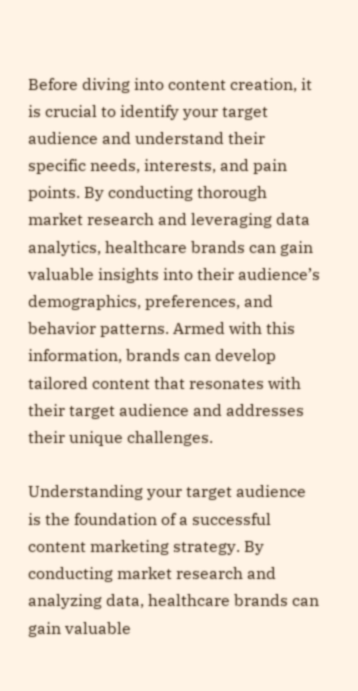Before diving into content creation, it is crucial to identify your target audience and understand their specific needs, interests, and pain points. By conducting thorough market research and leveraging data analytics, healthcare brands can gain valuable insights into their audience’s demographics, preferences, and behavior patterns. Armed with this information, brands can develop tailored content that resonates with their target audience and addresses their unique challenges.

Understanding your target audience is the foundation of a successful content marketing strategy. By conducting market research and analyzing data, healthcare brands can gain valuable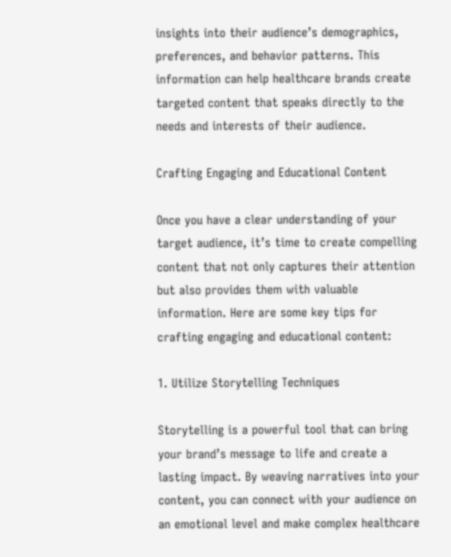insights into their audience’s demographics, preferences, and behavior patterns. This information can help healthcare brands create targeted content that speaks directly to the needs and interests of their audience.

Crafting Engaging and Educational Content

Once you have a clear understanding of your target audience, it’s time to create compelling content that not only captures their attention but also provides them with valuable information. Here are some key tips for crafting engaging and educational content:

1. Utilize Storytelling Techniques

Storytelling is a powerful tool that can bring your brand’s message to life and create a lasting impact. By weaving narratives into your content, you can connect with your audience on an emotional level and make complex healthcare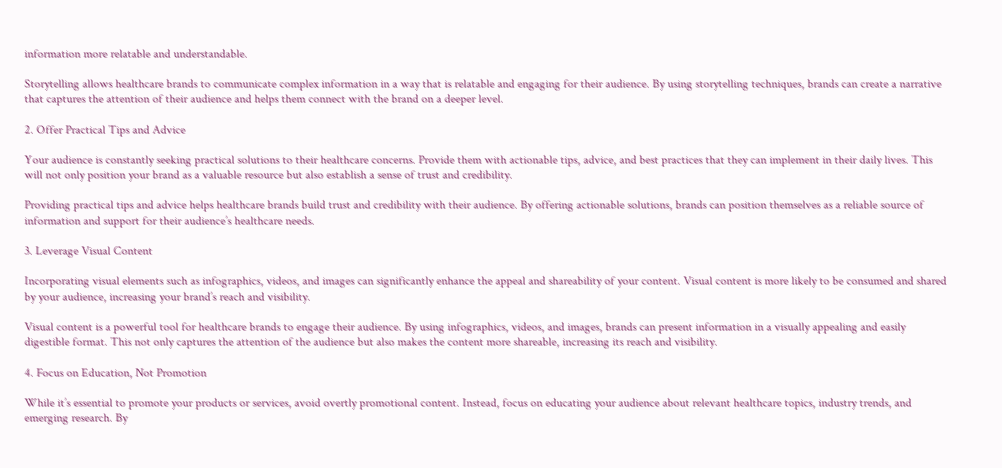information more relatable and understandable.

Storytelling allows healthcare brands to communicate complex information in a way that is relatable and engaging for their audience. By using storytelling techniques, brands can create a narrative that captures the attention of their audience and helps them connect with the brand on a deeper level.

2. Offer Practical Tips and Advice

Your audience is constantly seeking practical solutions to their healthcare concerns. Provide them with actionable tips, advice, and best practices that they can implement in their daily lives. This will not only position your brand as a valuable resource but also establish a sense of trust and credibility.

Providing practical tips and advice helps healthcare brands build trust and credibility with their audience. By offering actionable solutions, brands can position themselves as a reliable source of information and support for their audience’s healthcare needs.

3. Leverage Visual Content

Incorporating visual elements such as infographics, videos, and images can significantly enhance the appeal and shareability of your content. Visual content is more likely to be consumed and shared by your audience, increasing your brand’s reach and visibility.

Visual content is a powerful tool for healthcare brands to engage their audience. By using infographics, videos, and images, brands can present information in a visually appealing and easily digestible format. This not only captures the attention of the audience but also makes the content more shareable, increasing its reach and visibility.

4. Focus on Education, Not Promotion

While it’s essential to promote your products or services, avoid overtly promotional content. Instead, focus on educating your audience about relevant healthcare topics, industry trends, and emerging research. By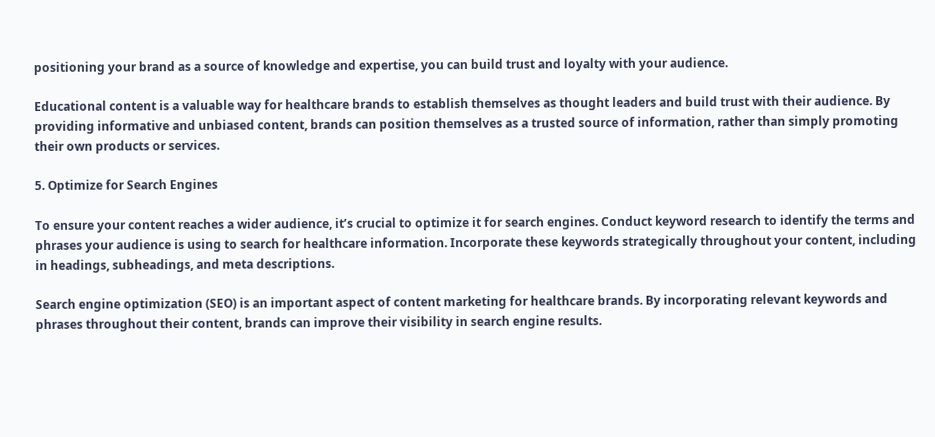positioning your brand as a source of knowledge and expertise, you can build trust and loyalty with your audience.

Educational content is a valuable way for healthcare brands to establish themselves as thought leaders and build trust with their audience. By providing informative and unbiased content, brands can position themselves as a trusted source of information, rather than simply promoting their own products or services.

5. Optimize for Search Engines

To ensure your content reaches a wider audience, it’s crucial to optimize it for search engines. Conduct keyword research to identify the terms and phrases your audience is using to search for healthcare information. Incorporate these keywords strategically throughout your content, including in headings, subheadings, and meta descriptions.

Search engine optimization (SEO) is an important aspect of content marketing for healthcare brands. By incorporating relevant keywords and phrases throughout their content, brands can improve their visibility in search engine results.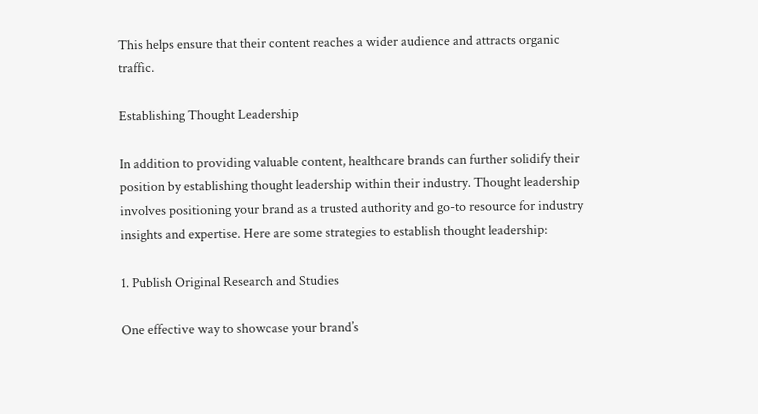This helps ensure that their content reaches a wider audience and attracts organic traffic.

Establishing Thought Leadership

In addition to providing valuable content, healthcare brands can further solidify their position by establishing thought leadership within their industry. Thought leadership involves positioning your brand as a trusted authority and go-to resource for industry insights and expertise. Here are some strategies to establish thought leadership:

1. Publish Original Research and Studies

One effective way to showcase your brand’s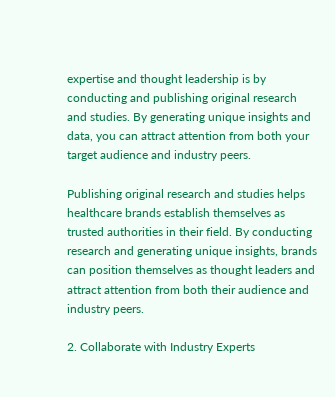expertise and thought leadership is by conducting and publishing original research and studies. By generating unique insights and data, you can attract attention from both your target audience and industry peers.

Publishing original research and studies helps healthcare brands establish themselves as trusted authorities in their field. By conducting research and generating unique insights, brands can position themselves as thought leaders and attract attention from both their audience and industry peers.

2. Collaborate with Industry Experts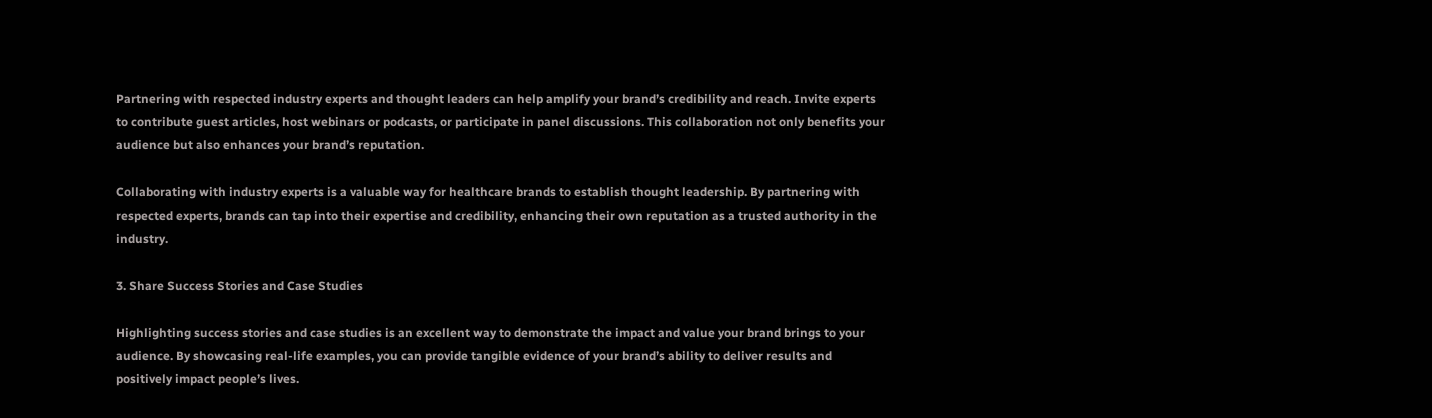Partnering with respected industry experts and thought leaders can help amplify your brand’s credibility and reach. Invite experts to contribute guest articles, host webinars or podcasts, or participate in panel discussions. This collaboration not only benefits your audience but also enhances your brand’s reputation.

Collaborating with industry experts is a valuable way for healthcare brands to establish thought leadership. By partnering with respected experts, brands can tap into their expertise and credibility, enhancing their own reputation as a trusted authority in the industry.

3. Share Success Stories and Case Studies

Highlighting success stories and case studies is an excellent way to demonstrate the impact and value your brand brings to your audience. By showcasing real-life examples, you can provide tangible evidence of your brand’s ability to deliver results and positively impact people’s lives.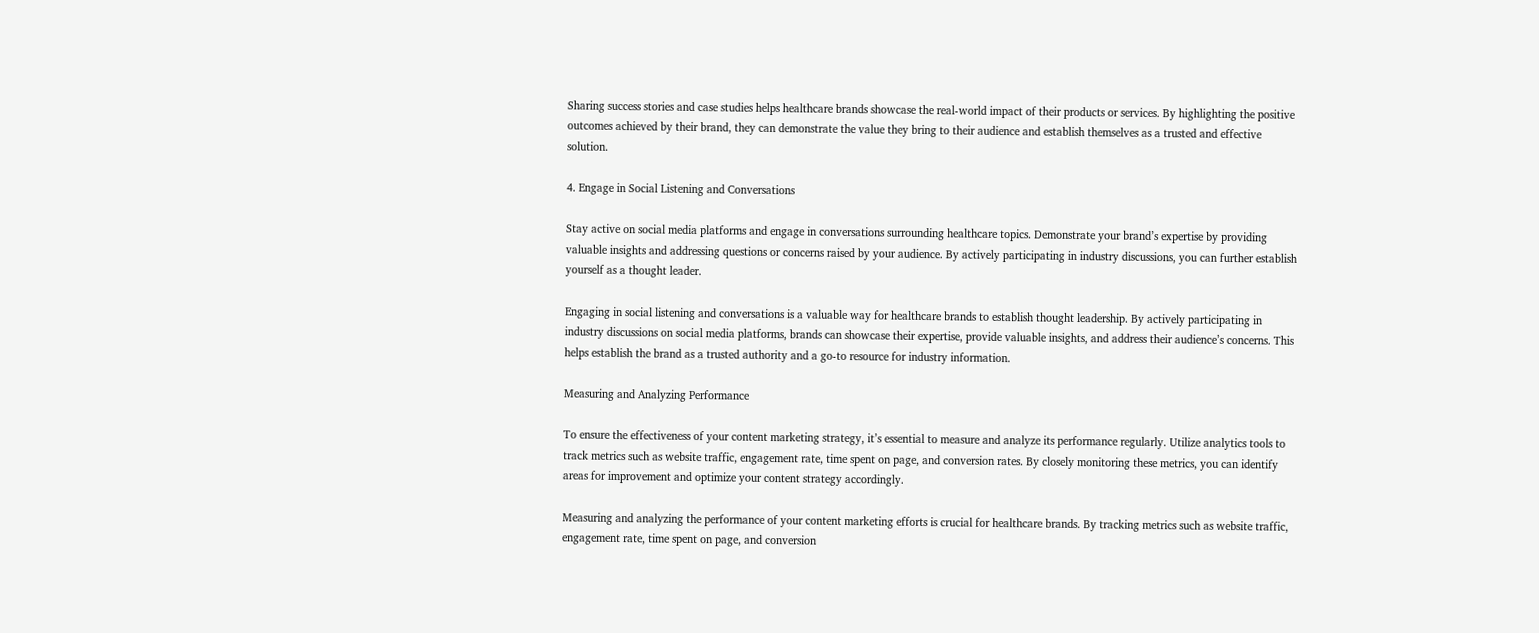Sharing success stories and case studies helps healthcare brands showcase the real-world impact of their products or services. By highlighting the positive outcomes achieved by their brand, they can demonstrate the value they bring to their audience and establish themselves as a trusted and effective solution.

4. Engage in Social Listening and Conversations

Stay active on social media platforms and engage in conversations surrounding healthcare topics. Demonstrate your brand’s expertise by providing valuable insights and addressing questions or concerns raised by your audience. By actively participating in industry discussions, you can further establish yourself as a thought leader.

Engaging in social listening and conversations is a valuable way for healthcare brands to establish thought leadership. By actively participating in industry discussions on social media platforms, brands can showcase their expertise, provide valuable insights, and address their audience’s concerns. This helps establish the brand as a trusted authority and a go-to resource for industry information.

Measuring and Analyzing Performance

To ensure the effectiveness of your content marketing strategy, it’s essential to measure and analyze its performance regularly. Utilize analytics tools to track metrics such as website traffic, engagement rate, time spent on page, and conversion rates. By closely monitoring these metrics, you can identify areas for improvement and optimize your content strategy accordingly.

Measuring and analyzing the performance of your content marketing efforts is crucial for healthcare brands. By tracking metrics such as website traffic, engagement rate, time spent on page, and conversion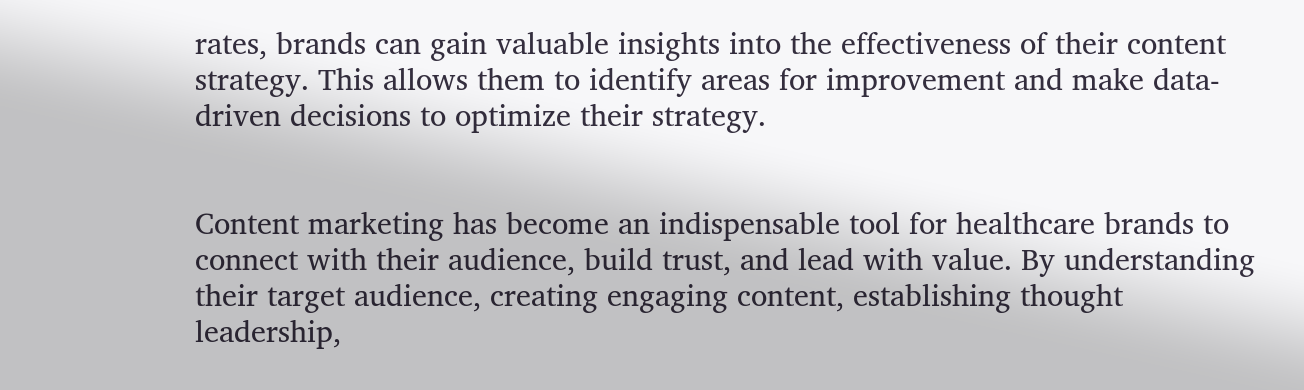rates, brands can gain valuable insights into the effectiveness of their content strategy. This allows them to identify areas for improvement and make data-driven decisions to optimize their strategy.


Content marketing has become an indispensable tool for healthcare brands to connect with their audience, build trust, and lead with value. By understanding their target audience, creating engaging content, establishing thought leadership,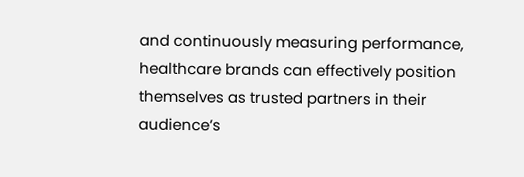and continuously measuring performance, healthcare brands can effectively position themselves as trusted partners in their audience’s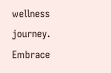wellness journey. Embrace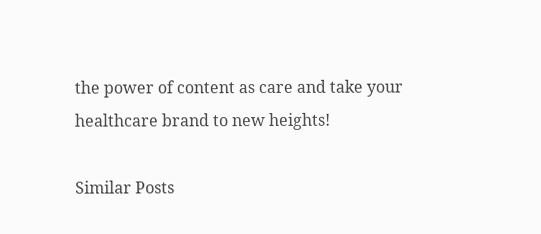the power of content as care and take your healthcare brand to new heights!

Similar Posts